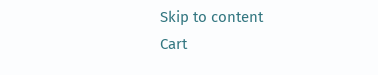Skip to content
Cart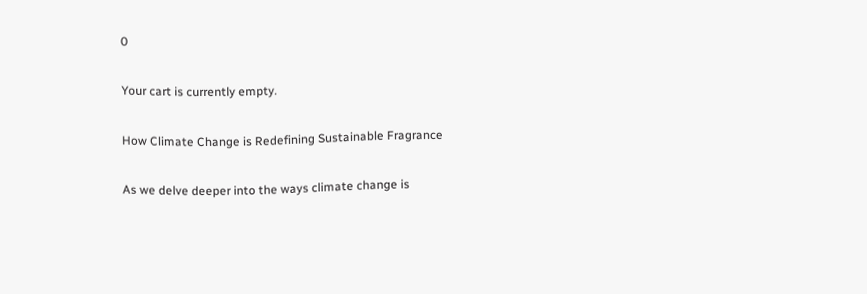0

Your cart is currently empty.

How Climate Change is Redefining Sustainable Fragrance

As we delve deeper into the ways climate change is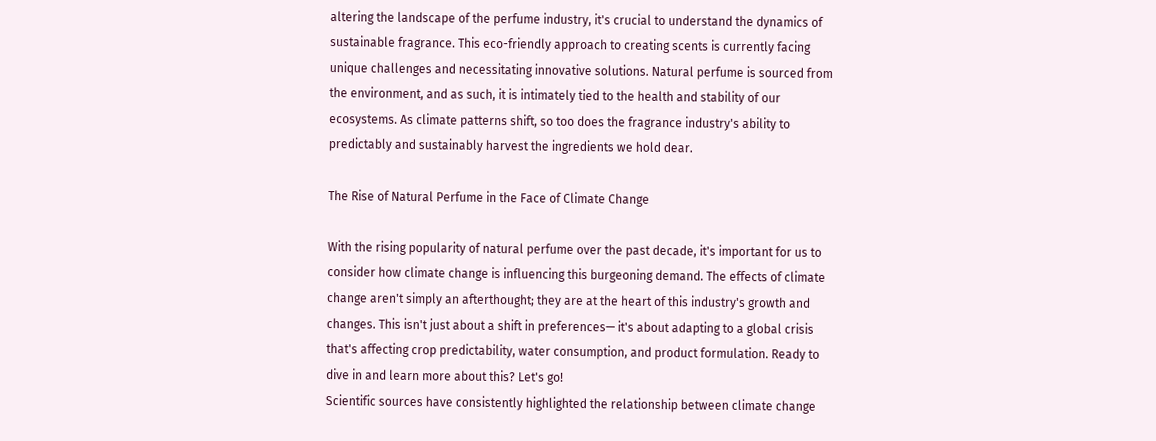altering the landscape of the perfume industry, it's crucial to understand the dynamics of sustainable fragrance. This eco-friendly approach to creating scents is currently facing unique challenges and necessitating innovative solutions. Natural perfume is sourced from the environment, and as such, it is intimately tied to the health and stability of our ecosystems. As climate patterns shift, so too does the fragrance industry's ability to predictably and sustainably harvest the ingredients we hold dear.

The Rise of Natural Perfume in the Face of Climate Change

With the rising popularity of natural perfume over the past decade, it's important for us to consider how climate change is influencing this burgeoning demand. The effects of climate change aren't simply an afterthought; they are at the heart of this industry's growth and changes. This isn't just about a shift in preferences— it's about adapting to a global crisis that's affecting crop predictability, water consumption, and product formulation. Ready to dive in and learn more about this? Let's go!
Scientific sources have consistently highlighted the relationship between climate change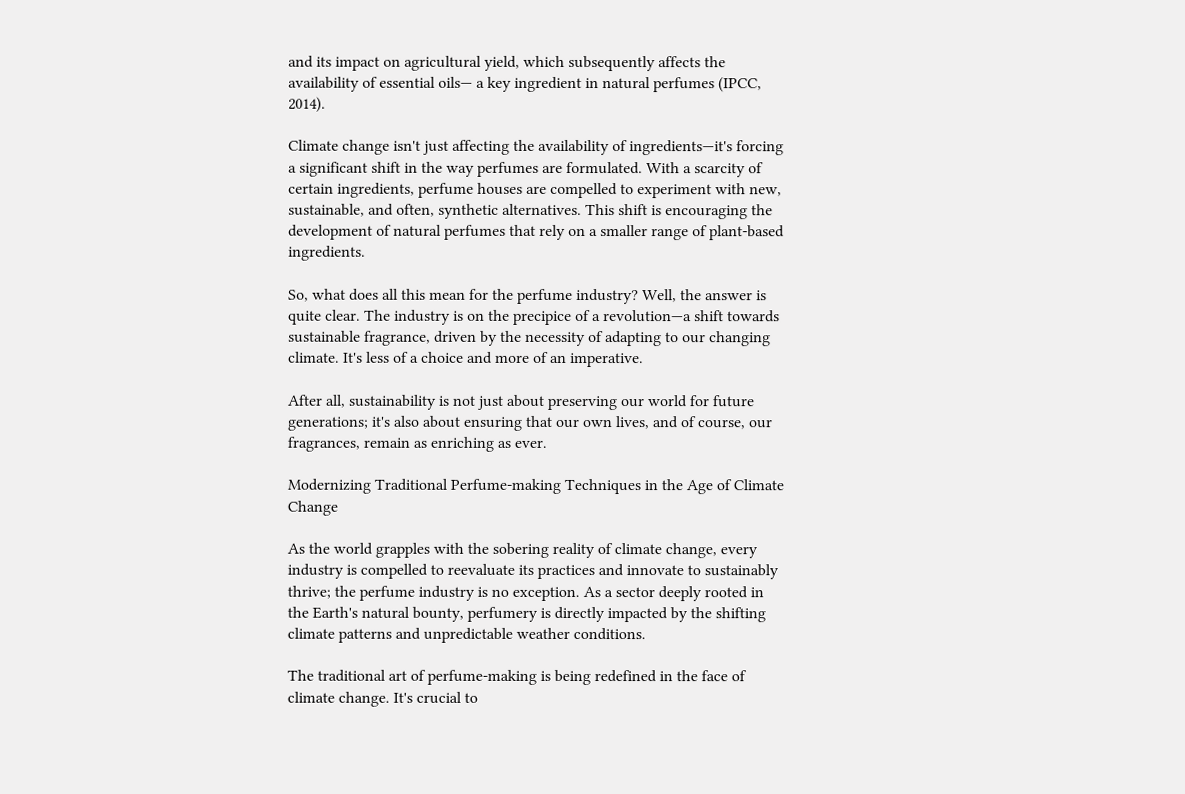and its impact on agricultural yield, which subsequently affects the availability of essential oils— a key ingredient in natural perfumes (IPCC, 2014).

Climate change isn't just affecting the availability of ingredients—it's forcing a significant shift in the way perfumes are formulated. With a scarcity of certain ingredients, perfume houses are compelled to experiment with new, sustainable, and often, synthetic alternatives. This shift is encouraging the development of natural perfumes that rely on a smaller range of plant-based ingredients.

So, what does all this mean for the perfume industry? Well, the answer is quite clear. The industry is on the precipice of a revolution—a shift towards sustainable fragrance, driven by the necessity of adapting to our changing climate. It's less of a choice and more of an imperative.

After all, sustainability is not just about preserving our world for future generations; it's also about ensuring that our own lives, and of course, our fragrances, remain as enriching as ever.

Modernizing Traditional Perfume-making Techniques in the Age of Climate Change

As the world grapples with the sobering reality of climate change, every industry is compelled to reevaluate its practices and innovate to sustainably thrive; the perfume industry is no exception. As a sector deeply rooted in the Earth's natural bounty, perfumery is directly impacted by the shifting climate patterns and unpredictable weather conditions.

The traditional art of perfume-making is being redefined in the face of climate change. It's crucial to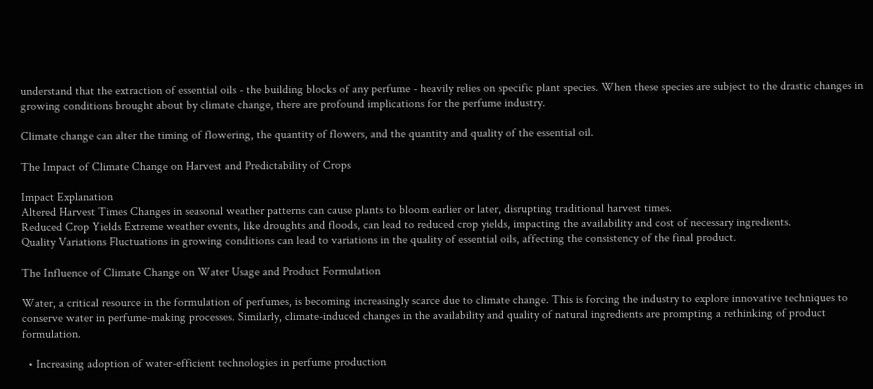understand that the extraction of essential oils - the building blocks of any perfume - heavily relies on specific plant species. When these species are subject to the drastic changes in growing conditions brought about by climate change, there are profound implications for the perfume industry.

Climate change can alter the timing of flowering, the quantity of flowers, and the quantity and quality of the essential oil.

The Impact of Climate Change on Harvest and Predictability of Crops

Impact Explanation
Altered Harvest Times Changes in seasonal weather patterns can cause plants to bloom earlier or later, disrupting traditional harvest times.
Reduced Crop Yields Extreme weather events, like droughts and floods, can lead to reduced crop yields, impacting the availability and cost of necessary ingredients.
Quality Variations Fluctuations in growing conditions can lead to variations in the quality of essential oils, affecting the consistency of the final product.

The Influence of Climate Change on Water Usage and Product Formulation

Water, a critical resource in the formulation of perfumes, is becoming increasingly scarce due to climate change. This is forcing the industry to explore innovative techniques to conserve water in perfume-making processes. Similarly, climate-induced changes in the availability and quality of natural ingredients are prompting a rethinking of product formulation.

  • Increasing adoption of water-efficient technologies in perfume production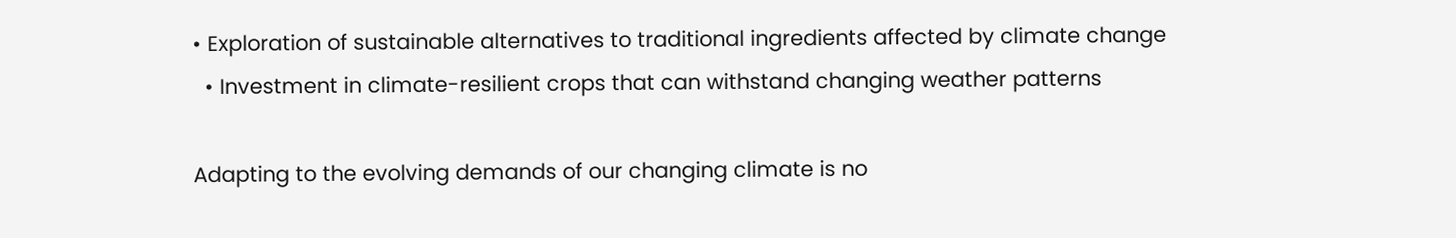• Exploration of sustainable alternatives to traditional ingredients affected by climate change
  • Investment in climate-resilient crops that can withstand changing weather patterns

Adapting to the evolving demands of our changing climate is no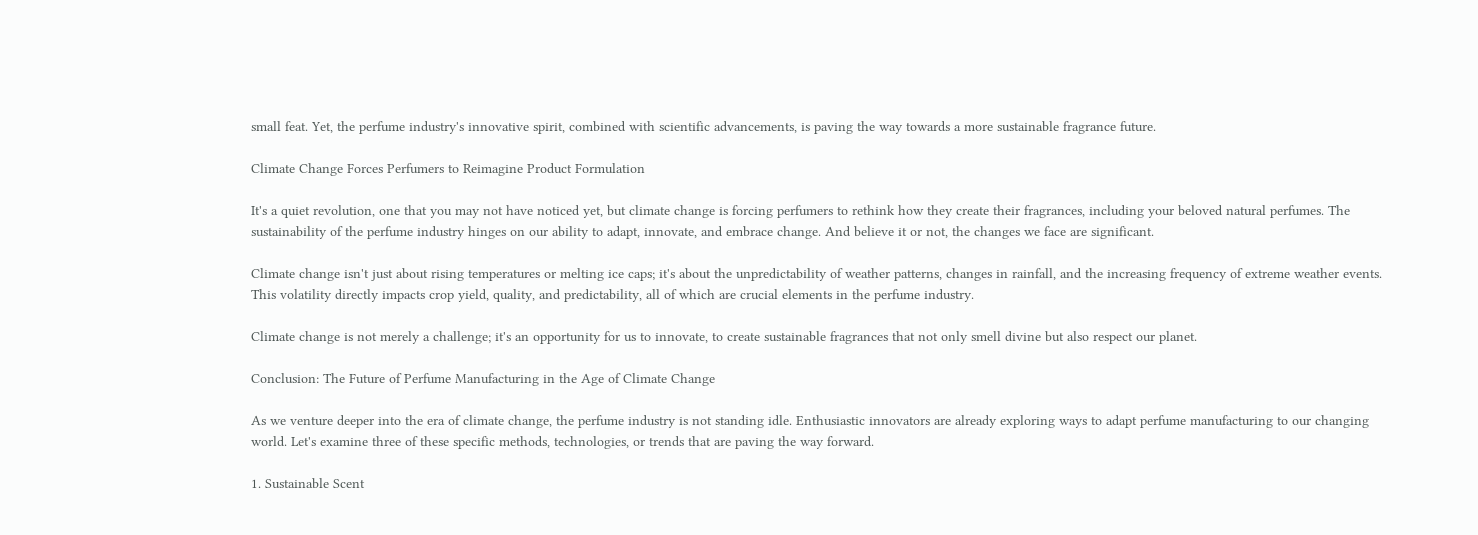small feat. Yet, the perfume industry's innovative spirit, combined with scientific advancements, is paving the way towards a more sustainable fragrance future.

Climate Change Forces Perfumers to Reimagine Product Formulation

It's a quiet revolution, one that you may not have noticed yet, but climate change is forcing perfumers to rethink how they create their fragrances, including your beloved natural perfumes. The sustainability of the perfume industry hinges on our ability to adapt, innovate, and embrace change. And believe it or not, the changes we face are significant.

Climate change isn't just about rising temperatures or melting ice caps; it's about the unpredictability of weather patterns, changes in rainfall, and the increasing frequency of extreme weather events. This volatility directly impacts crop yield, quality, and predictability, all of which are crucial elements in the perfume industry.

Climate change is not merely a challenge; it's an opportunity for us to innovate, to create sustainable fragrances that not only smell divine but also respect our planet.

Conclusion: The Future of Perfume Manufacturing in the Age of Climate Change

As we venture deeper into the era of climate change, the perfume industry is not standing idle. Enthusiastic innovators are already exploring ways to adapt perfume manufacturing to our changing world. Let's examine three of these specific methods, technologies, or trends that are paving the way forward.

1. Sustainable Scent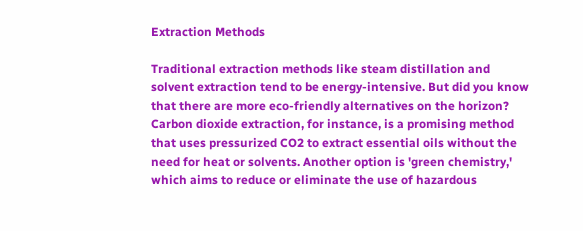Extraction Methods

Traditional extraction methods like steam distillation and solvent extraction tend to be energy-intensive. But did you know that there are more eco-friendly alternatives on the horizon? Carbon dioxide extraction, for instance, is a promising method that uses pressurized CO2 to extract essential oils without the need for heat or solvents. Another option is 'green chemistry,' which aims to reduce or eliminate the use of hazardous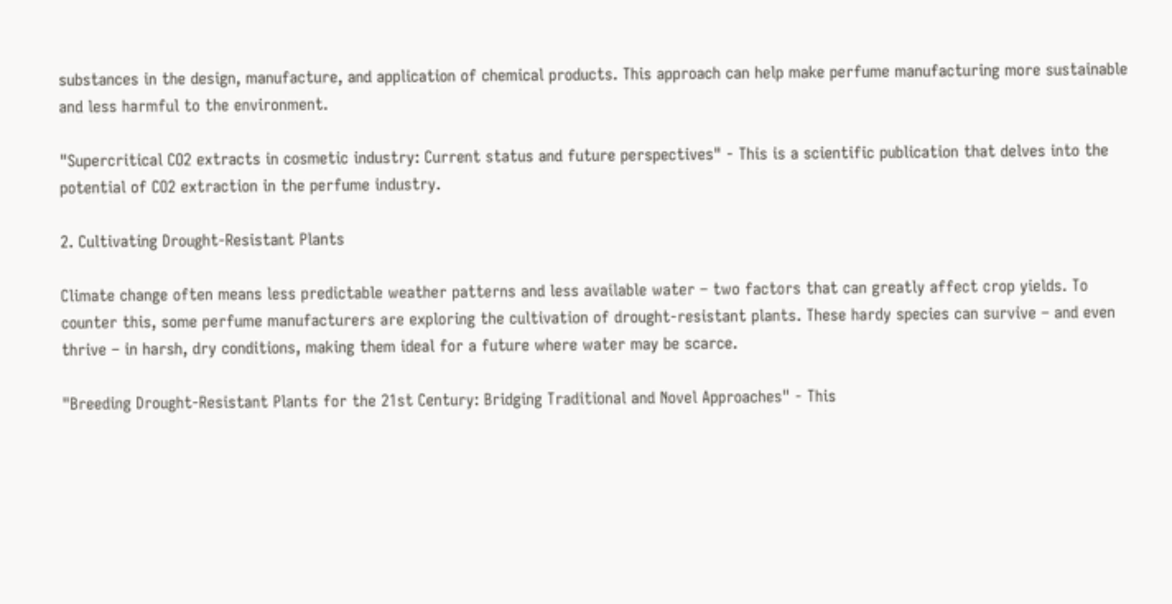substances in the design, manufacture, and application of chemical products. This approach can help make perfume manufacturing more sustainable and less harmful to the environment.

"Supercritical CO2 extracts in cosmetic industry: Current status and future perspectives" - This is a scientific publication that delves into the potential of CO2 extraction in the perfume industry.

2. Cultivating Drought-Resistant Plants

Climate change often means less predictable weather patterns and less available water – two factors that can greatly affect crop yields. To counter this, some perfume manufacturers are exploring the cultivation of drought-resistant plants. These hardy species can survive – and even thrive – in harsh, dry conditions, making them ideal for a future where water may be scarce.

"Breeding Drought-Resistant Plants for the 21st Century: Bridging Traditional and Novel Approaches" - This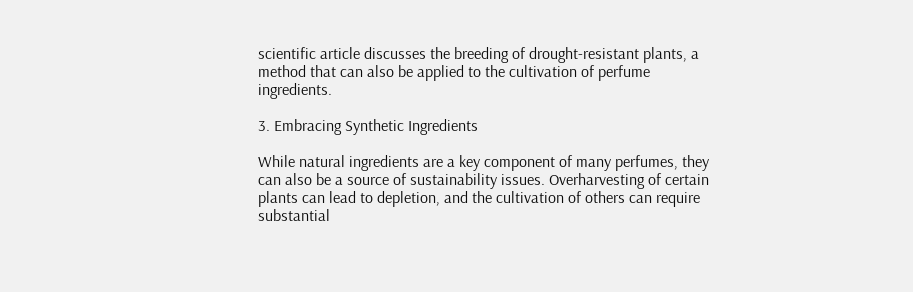scientific article discusses the breeding of drought-resistant plants, a method that can also be applied to the cultivation of perfume ingredients.

3. Embracing Synthetic Ingredients

While natural ingredients are a key component of many perfumes, they can also be a source of sustainability issues. Overharvesting of certain plants can lead to depletion, and the cultivation of others can require substantial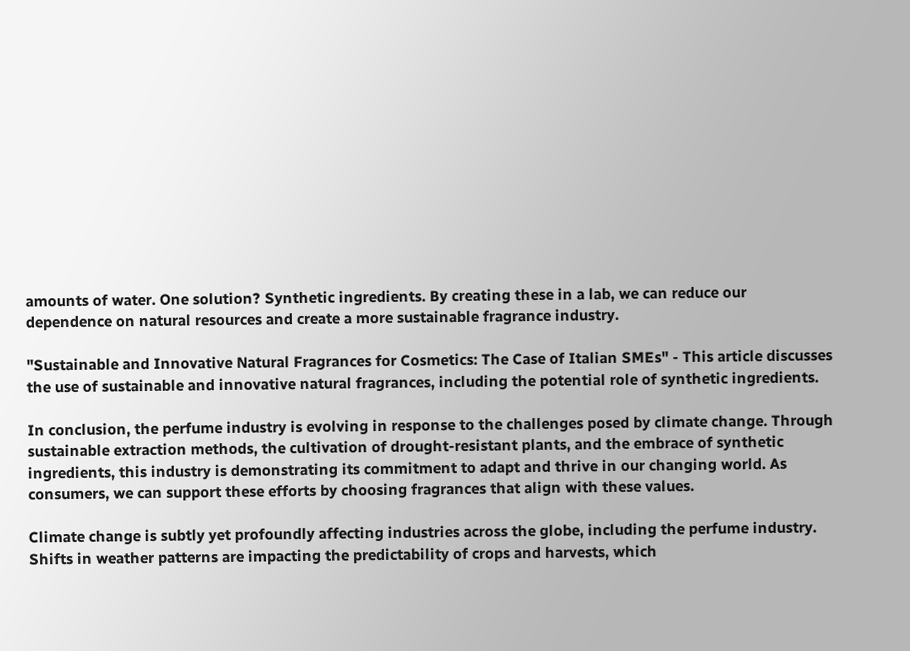amounts of water. One solution? Synthetic ingredients. By creating these in a lab, we can reduce our dependence on natural resources and create a more sustainable fragrance industry.

"Sustainable and Innovative Natural Fragrances for Cosmetics: The Case of Italian SMEs" - This article discusses the use of sustainable and innovative natural fragrances, including the potential role of synthetic ingredients.

In conclusion, the perfume industry is evolving in response to the challenges posed by climate change. Through sustainable extraction methods, the cultivation of drought-resistant plants, and the embrace of synthetic ingredients, this industry is demonstrating its commitment to adapt and thrive in our changing world. As consumers, we can support these efforts by choosing fragrances that align with these values.

Climate change is subtly yet profoundly affecting industries across the globe, including the perfume industry. Shifts in weather patterns are impacting the predictability of crops and harvests, which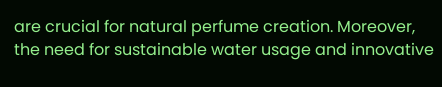are crucial for natural perfume creation. Moreover, the need for sustainable water usage and innovative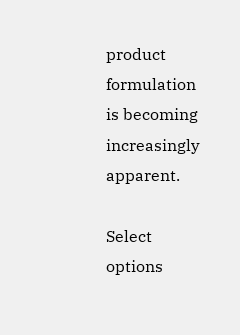product formulation is becoming increasingly apparent.

Select options